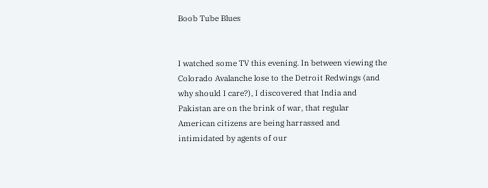Boob Tube Blues


I watched some TV this evening. In between viewing the Colorado Avalanche lose to the Detroit Redwings (and why should I care?), I discovered that India and Pakistan are on the brink of war, that regular American citizens are being harrassed and intimidated by agents of our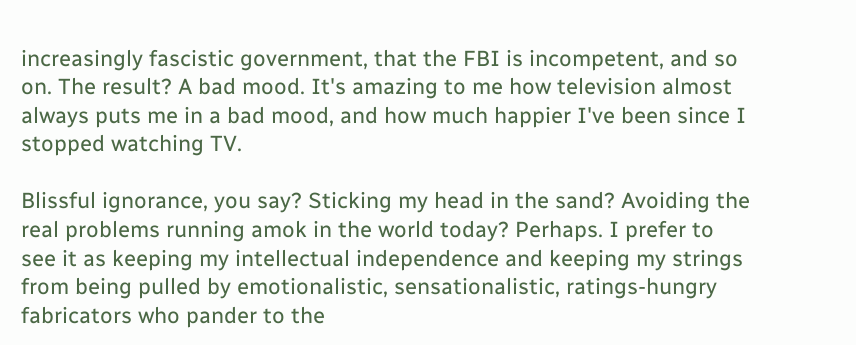increasingly fascistic government, that the FBI is incompetent, and so on. The result? A bad mood. It's amazing to me how television almost always puts me in a bad mood, and how much happier I've been since I stopped watching TV.

Blissful ignorance, you say? Sticking my head in the sand? Avoiding the real problems running amok in the world today? Perhaps. I prefer to see it as keeping my intellectual independence and keeping my strings from being pulled by emotionalistic, sensationalistic, ratings-hungry fabricators who pander to the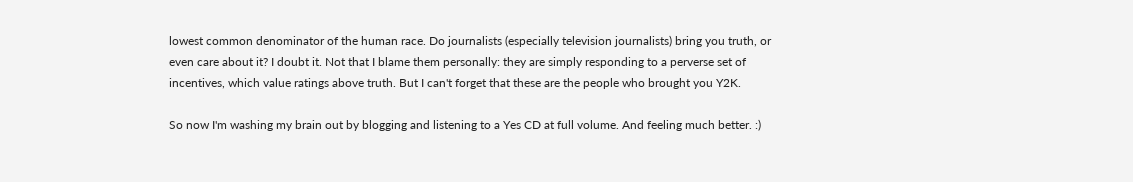lowest common denominator of the human race. Do journalists (especially television journalists) bring you truth, or even care about it? I doubt it. Not that I blame them personally: they are simply responding to a perverse set of incentives, which value ratings above truth. But I can't forget that these are the people who brought you Y2K.

So now I'm washing my brain out by blogging and listening to a Yes CD at full volume. And feeling much better. :)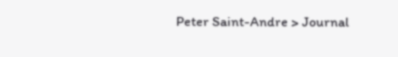Peter Saint-Andre > Journal